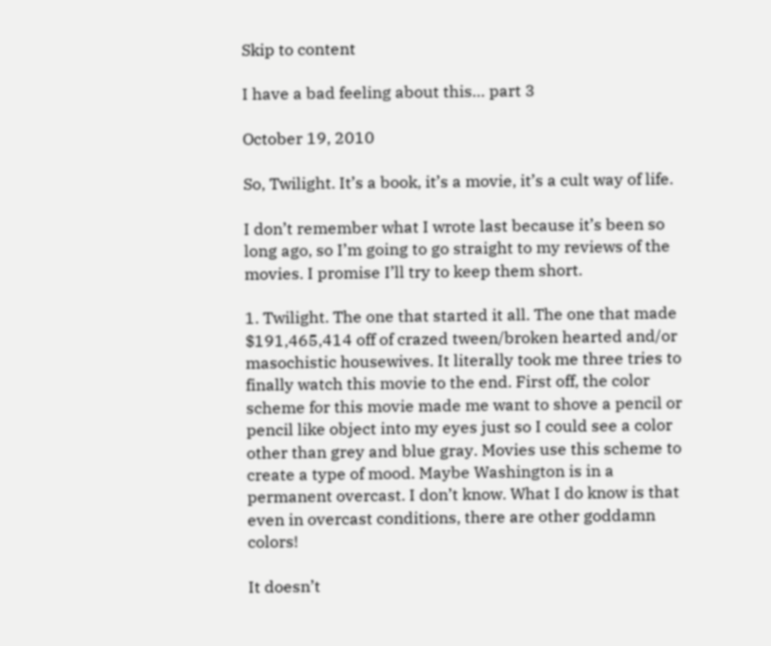Skip to content

I have a bad feeling about this… part 3

October 19, 2010

So, Twilight. It’s a book, it’s a movie, it’s a cult way of life.

I don’t remember what I wrote last because it’s been so long ago, so I’m going to go straight to my reviews of the movies. I promise I’ll try to keep them short.

1. Twilight. The one that started it all. The one that made $191,465,414 off of crazed tween/broken hearted and/or masochistic housewives. It literally took me three tries to finally watch this movie to the end. First off, the color scheme for this movie made me want to shove a pencil or pencil like object into my eyes just so I could see a color other than grey and blue gray. Movies use this scheme to create a type of mood. Maybe Washington is in a permanent overcast. I don’t know. What I do know is that even in overcast conditions, there are other goddamn colors!

It doesn’t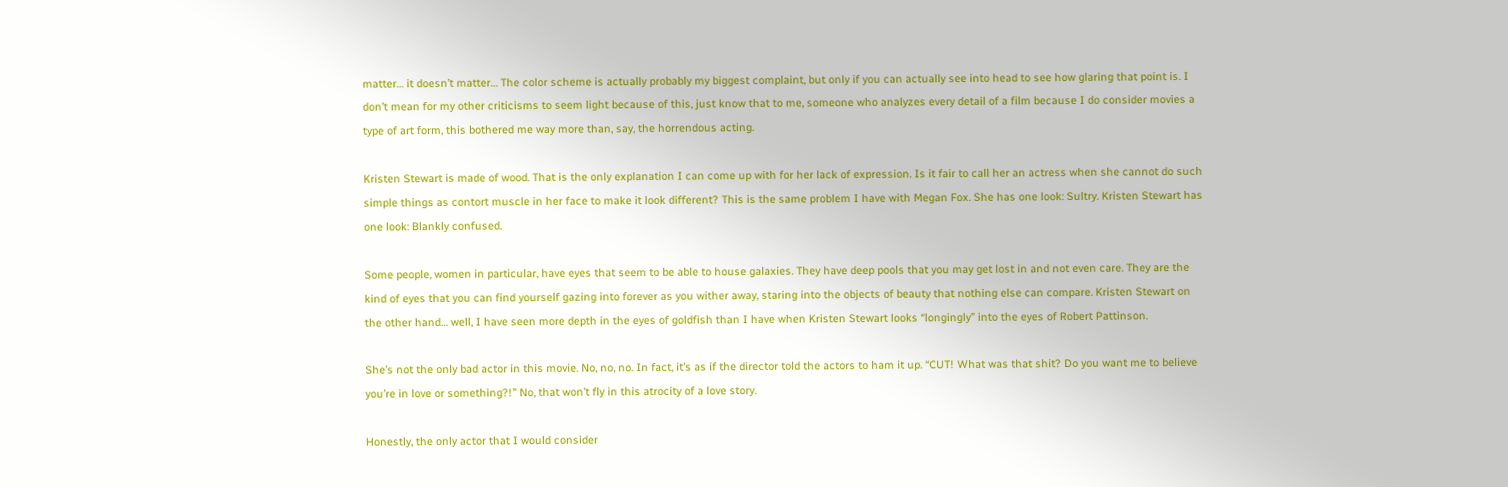matter… it doesn’t matter… The color scheme is actually probably my biggest complaint, but only if you can actually see into head to see how glaring that point is. I don’t mean for my other criticisms to seem light because of this, just know that to me, someone who analyzes every detail of a film because I do consider movies a type of art form, this bothered me way more than, say, the horrendous acting.

Kristen Stewart is made of wood. That is the only explanation I can come up with for her lack of expression. Is it fair to call her an actress when she cannot do such simple things as contort muscle in her face to make it look different? This is the same problem I have with Megan Fox. She has one look: Sultry. Kristen Stewart has one look: Blankly confused.

Some people, women in particular, have eyes that seem to be able to house galaxies. They have deep pools that you may get lost in and not even care. They are the kind of eyes that you can find yourself gazing into forever as you wither away, staring into the objects of beauty that nothing else can compare. Kristen Stewart on the other hand… well, I have seen more depth in the eyes of goldfish than I have when Kristen Stewart looks “longingly” into the eyes of Robert Pattinson.

She’s not the only bad actor in this movie. No, no, no. In fact, it’s as if the director told the actors to ham it up. “CUT! What was that shit? Do you want me to believe you’re in love or something?!” No, that won’t fly in this atrocity of a love story.

Honestly, the only actor that I would consider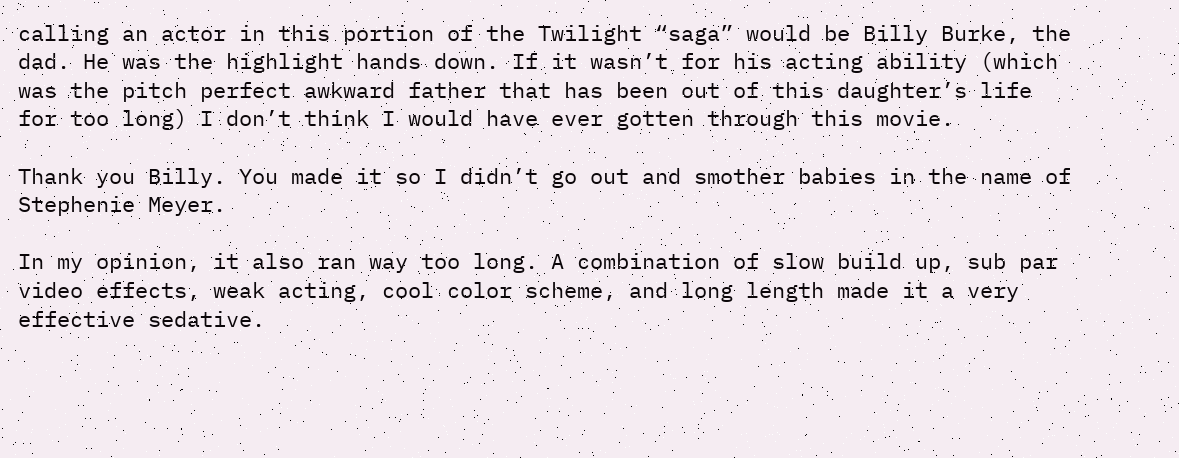calling an actor in this portion of the Twilight “saga” would be Billy Burke, the dad. He was the highlight hands down. If it wasn’t for his acting ability (which was the pitch perfect awkward father that has been out of this daughter’s life for too long) I don’t think I would have ever gotten through this movie.

Thank you Billy. You made it so I didn’t go out and smother babies in the name of Stephenie Meyer.

In my opinion, it also ran way too long. A combination of slow build up, sub par video effects, weak acting, cool color scheme, and long length made it a very effective sedative.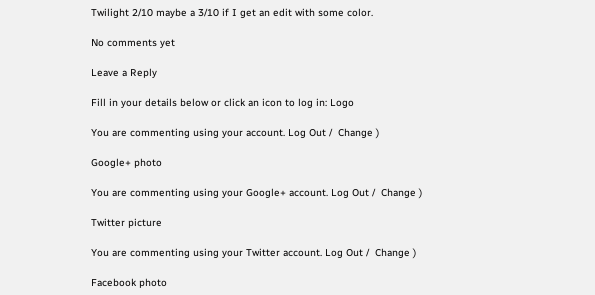Twilight 2/10 maybe a 3/10 if I get an edit with some color.

No comments yet

Leave a Reply

Fill in your details below or click an icon to log in: Logo

You are commenting using your account. Log Out /  Change )

Google+ photo

You are commenting using your Google+ account. Log Out /  Change )

Twitter picture

You are commenting using your Twitter account. Log Out /  Change )

Facebook photo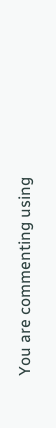You are commenting using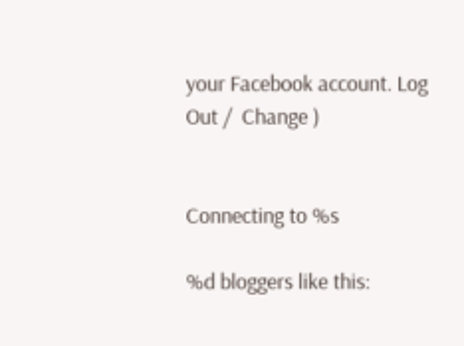your Facebook account. Log Out /  Change )


Connecting to %s

%d bloggers like this: